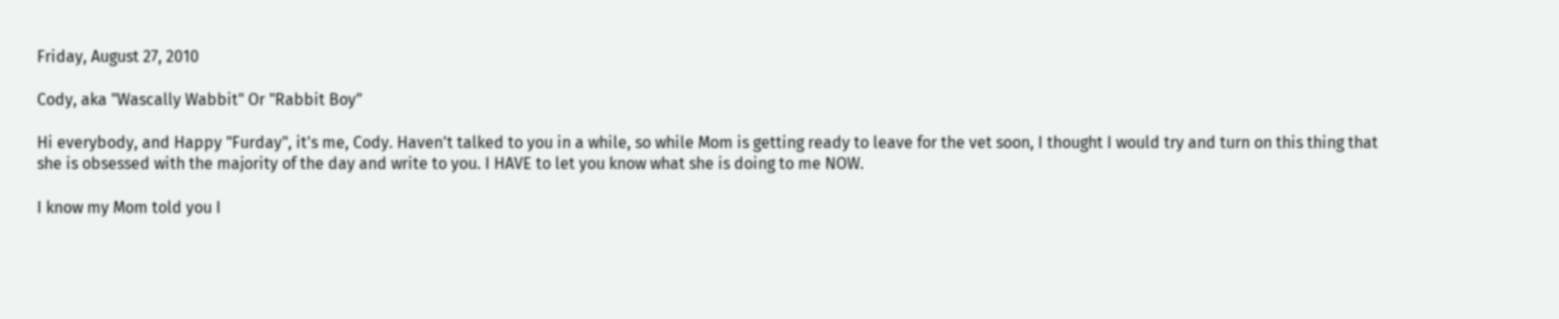Friday, August 27, 2010

Cody, aka "Wascally Wabbit" Or "Rabbit Boy"

Hi everybody, and Happy "Furday", it's me, Cody. Haven't talked to you in a while, so while Mom is getting ready to leave for the vet soon, I thought I would try and turn on this thing that she is obsessed with the majority of the day and write to you. I HAVE to let you know what she is doing to me NOW.

I know my Mom told you I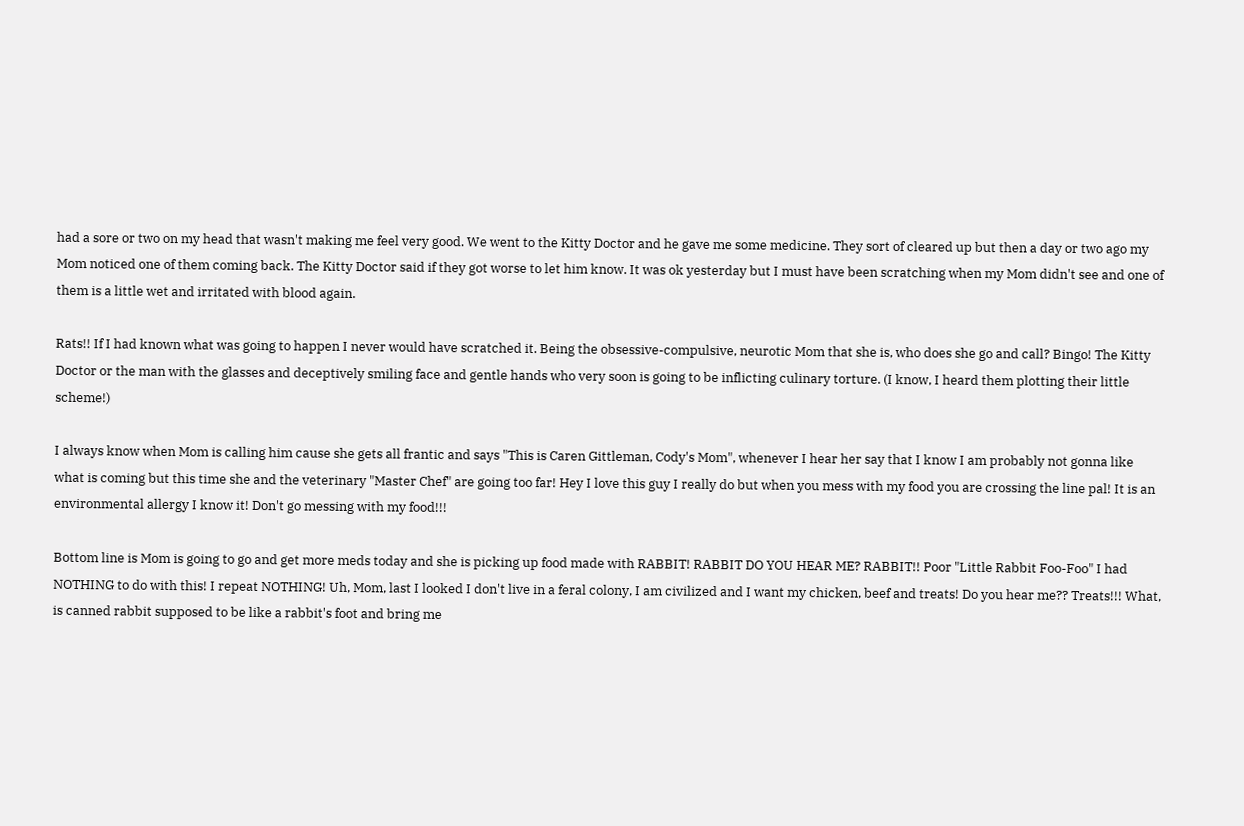had a sore or two on my head that wasn't making me feel very good. We went to the Kitty Doctor and he gave me some medicine. They sort of cleared up but then a day or two ago my Mom noticed one of them coming back. The Kitty Doctor said if they got worse to let him know. It was ok yesterday but I must have been scratching when my Mom didn't see and one of them is a little wet and irritated with blood again.

Rats!! If I had known what was going to happen I never would have scratched it. Being the obsessive-compulsive, neurotic Mom that she is, who does she go and call? Bingo! The Kitty Doctor or the man with the glasses and deceptively smiling face and gentle hands who very soon is going to be inflicting culinary torture. (I know, I heard them plotting their little scheme!)

I always know when Mom is calling him cause she gets all frantic and says "This is Caren Gittleman, Cody's Mom", whenever I hear her say that I know I am probably not gonna like what is coming but this time she and the veterinary "Master Chef" are going too far! Hey I love this guy I really do but when you mess with my food you are crossing the line pal! It is an environmental allergy I know it! Don't go messing with my food!!!

Bottom line is Mom is going to go and get more meds today and she is picking up food made with RABBIT! RABBIT DO YOU HEAR ME? RABBIT!! Poor "Little Rabbit Foo-Foo" I had NOTHING to do with this! I repeat NOTHING! Uh, Mom, last I looked I don't live in a feral colony, I am civilized and I want my chicken, beef and treats! Do you hear me?? Treats!!! What, is canned rabbit supposed to be like a rabbit's foot and bring me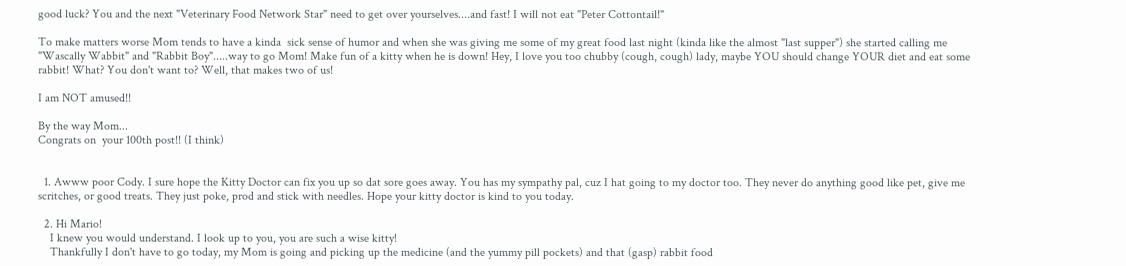good luck? You and the next "Veterinary Food Network Star" need to get over yourselves....and fast! I will not eat "Peter Cottontail!"

To make matters worse Mom tends to have a kinda  sick sense of humor and when she was giving me some of my great food last night (kinda like the almost "last supper") she started calling me "Wascally Wabbit" and "Rabbit Boy".....way to go Mom! Make fun of a kitty when he is down! Hey, I love you too chubby (cough, cough) lady, maybe YOU should change YOUR diet and eat some rabbit! What? You don't want to? Well, that makes two of us!

I am NOT amused!!

By the way Mom...
Congrats on  your 100th post!! (I think)


  1. Awww poor Cody. I sure hope the Kitty Doctor can fix you up so dat sore goes away. You has my sympathy pal, cuz I hat going to my doctor too. They never do anything good like pet, give me scritches, or good treats. They just poke, prod and stick with needles. Hope your kitty doctor is kind to you today.

  2. Hi Mario!
    I knew you would understand. I look up to you, you are such a wise kitty!
    Thankfully I don't have to go today, my Mom is going and picking up the medicine (and the yummy pill pockets) and that (gasp) rabbit food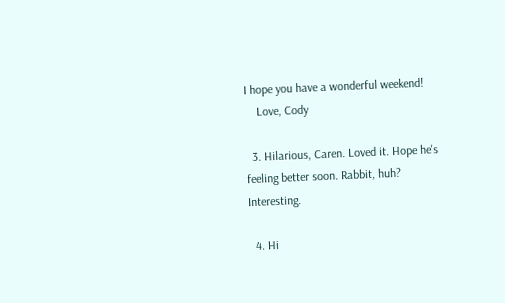I hope you have a wonderful weekend!
    Love, Cody

  3. Hilarious, Caren. Loved it. Hope he's feeling better soon. Rabbit, huh? Interesting.

  4. Hi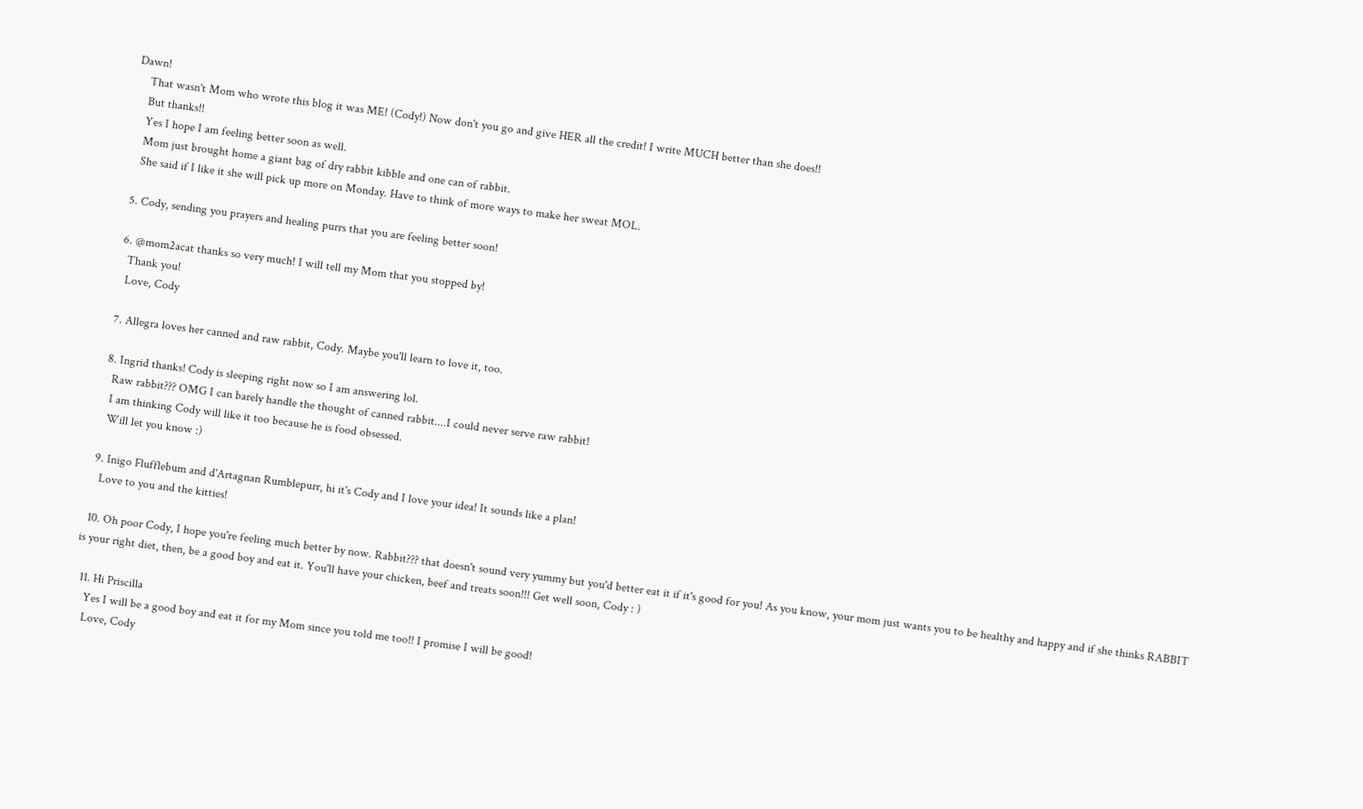Dawn!
    That wasn't Mom who wrote this blog it was ME! (Cody!) Now don't you go and give HER all the credit! I write MUCH better than she does!!
    But thanks!!
    Yes I hope I am feeling better soon as well.
    Mom just brought home a giant bag of dry rabbit kibble and one can of rabbit.
    She said if I like it she will pick up more on Monday. Have to think of more ways to make her sweat MOL.

  5. Cody, sending you prayers and healing purrs that you are feeling better soon!

  6. @mom2acat thanks so very much! I will tell my Mom that you stopped by!
    Thank you!
    Love, Cody

  7. Allegra loves her canned and raw rabbit, Cody. Maybe you'll learn to love it, too.

  8. Ingrid thanks! Cody is sleeping right now so I am answering lol.
    Raw rabbit??? OMG I can barely handle the thought of canned rabbit....I could never serve raw rabbit!
    I am thinking Cody will like it too because he is food obsessed.
    Will let you know :)

  9. Inigo Flufflebum and d'Artagnan Rumblepurr, hi it's Cody and I love your idea! It sounds like a plan!
    Love to you and the kitties!

  10. Oh poor Cody, I hope you're feeling much better by now. Rabbit??? that doesn't sound very yummy but you'd better eat it if it's good for you! As you know, your mom just wants you to be healthy and happy and if she thinks RABBIT is your right diet, then, be a good boy and eat it. You'll have your chicken, beef and treats soon!!! Get well soon, Cody : )

  11. Hi Priscilla
    Yes I will be a good boy and eat it for my Mom since you told me too!! I promise I will be good!
    Love, Cody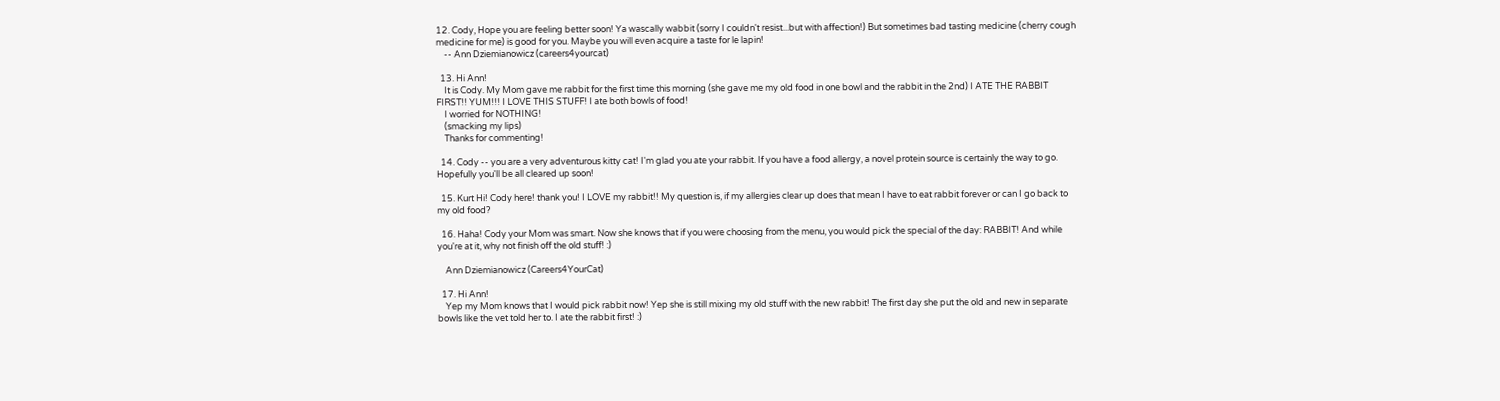12. Cody, Hope you are feeling better soon! Ya wascally wabbit (sorry I couldn't resist...but with affection!) But sometimes bad tasting medicine (cherry cough medicine for me) is good for you. Maybe you will even acquire a taste for le lapin!
    -- Ann Dziemianowicz (careers4yourcat)

  13. Hi Ann!
    It is Cody. My Mom gave me rabbit for the first time this morning (she gave me my old food in one bowl and the rabbit in the 2nd) I ATE THE RABBIT FIRST!! YUM!!! I LOVE THIS STUFF! I ate both bowls of food!
    I worried for NOTHING!
    (smacking my lips)
    Thanks for commenting!

  14. Cody -- you are a very adventurous kitty cat! I'm glad you ate your rabbit. If you have a food allergy, a novel protein source is certainly the way to go. Hopefully you'll be all cleared up soon!

  15. Kurt Hi! Cody here! thank you! I LOVE my rabbit!! My question is, if my allergies clear up does that mean I have to eat rabbit forever or can I go back to my old food?

  16. Haha! Cody your Mom was smart. Now she knows that if you were choosing from the menu, you would pick the special of the day: RABBIT! And while you're at it, why not finish off the old stuff! :)

    Ann Dziemianowicz (Careers4YourCat)

  17. Hi Ann!
    Yep my Mom knows that I would pick rabbit now! Yep she is still mixing my old stuff with the new rabbit! The first day she put the old and new in separate bowls like the vet told her to. I ate the rabbit first! :)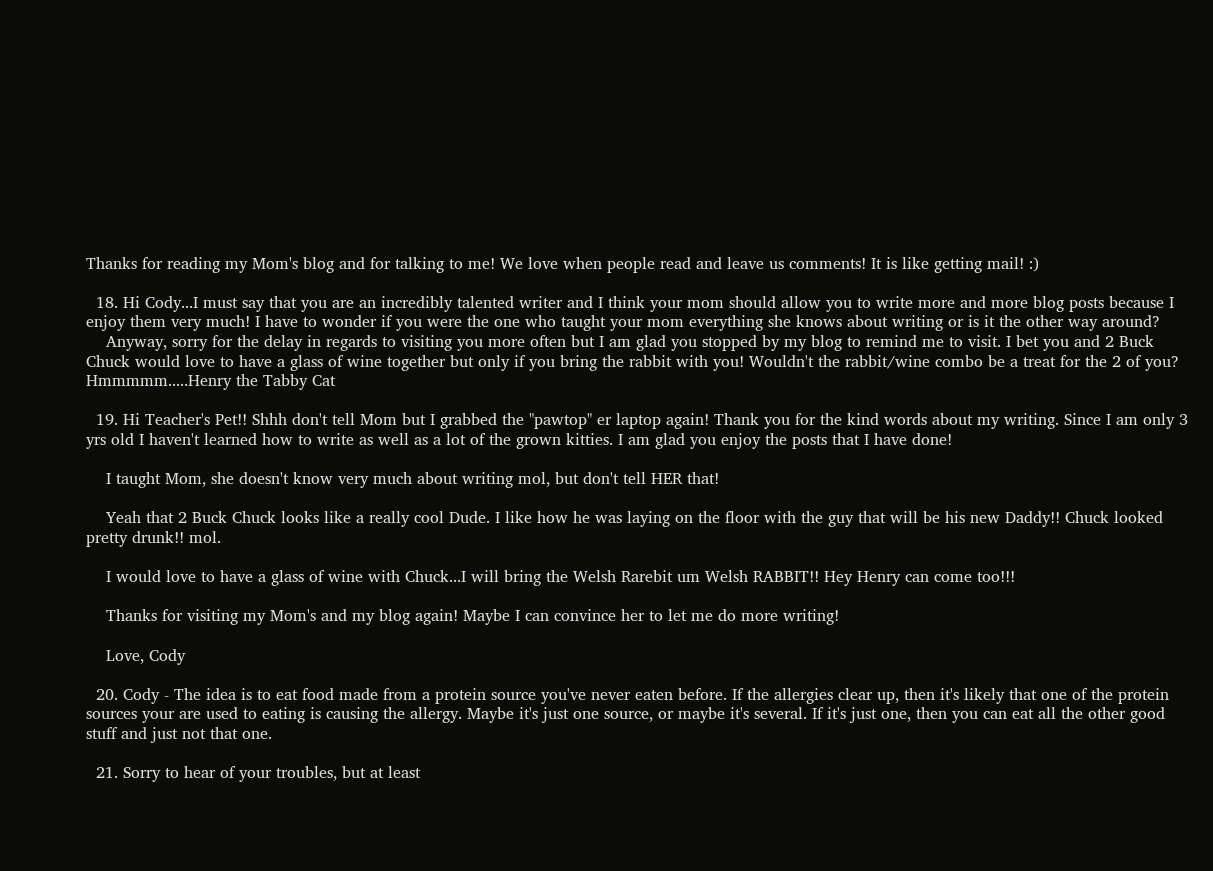Thanks for reading my Mom's blog and for talking to me! We love when people read and leave us comments! It is like getting mail! :)

  18. Hi Cody...I must say that you are an incredibly talented writer and I think your mom should allow you to write more and more blog posts because I enjoy them very much! I have to wonder if you were the one who taught your mom everything she knows about writing or is it the other way around?
    Anyway, sorry for the delay in regards to visiting you more often but I am glad you stopped by my blog to remind me to visit. I bet you and 2 Buck Chuck would love to have a glass of wine together but only if you bring the rabbit with you! Wouldn't the rabbit/wine combo be a treat for the 2 of you? Hmmmmm.....Henry the Tabby Cat

  19. Hi Teacher's Pet!! Shhh don't tell Mom but I grabbed the "pawtop" er laptop again! Thank you for the kind words about my writing. Since I am only 3 yrs old I haven't learned how to write as well as a lot of the grown kitties. I am glad you enjoy the posts that I have done!

    I taught Mom, she doesn't know very much about writing mol, but don't tell HER that!

    Yeah that 2 Buck Chuck looks like a really cool Dude. I like how he was laying on the floor with the guy that will be his new Daddy!! Chuck looked pretty drunk!! mol.

    I would love to have a glass of wine with Chuck...I will bring the Welsh Rarebit um Welsh RABBIT!! Hey Henry can come too!!!

    Thanks for visiting my Mom's and my blog again! Maybe I can convince her to let me do more writing!

    Love, Cody

  20. Cody - The idea is to eat food made from a protein source you've never eaten before. If the allergies clear up, then it's likely that one of the protein sources your are used to eating is causing the allergy. Maybe it's just one source, or maybe it's several. If it's just one, then you can eat all the other good stuff and just not that one.

  21. Sorry to hear of your troubles, but at least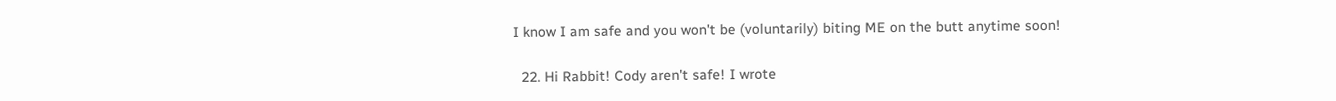I know I am safe and you won't be (voluntarily) biting ME on the butt anytime soon!

  22. Hi Rabbit! Cody aren't safe! I wrote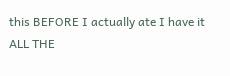this BEFORE I actually ate I have it ALL THE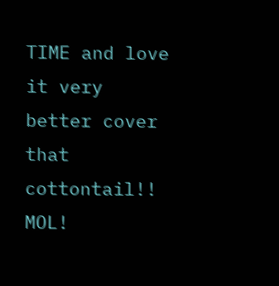TIME and love it very better cover that cottontail!! MOL!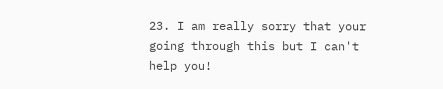23. I am really sorry that your going through this but I can't help you!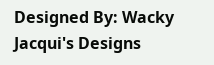Designed By: Wacky Jacqui's Designs